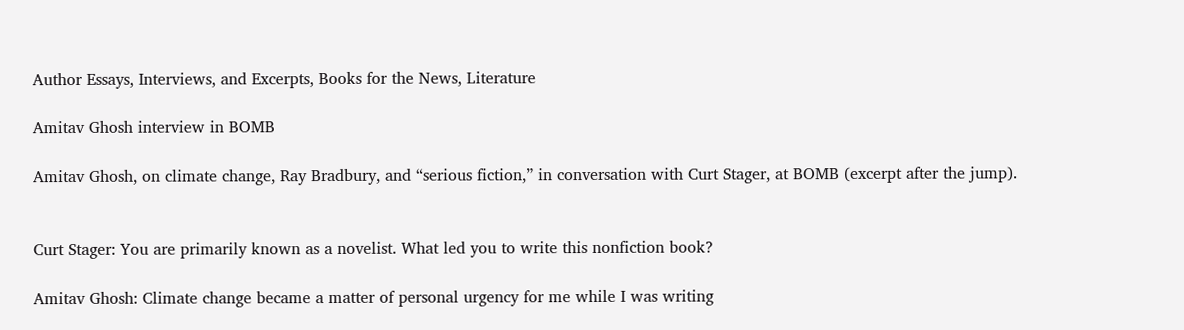Author Essays, Interviews, and Excerpts, Books for the News, Literature

Amitav Ghosh interview in BOMB

Amitav Ghosh, on climate change, Ray Bradbury, and “serious fiction,” in conversation with Curt Stager, at BOMB (excerpt after the jump).


Curt Stager: You are primarily known as a novelist. What led you to write this nonfiction book?

Amitav Ghosh: Climate change became a matter of personal urgency for me while I was writing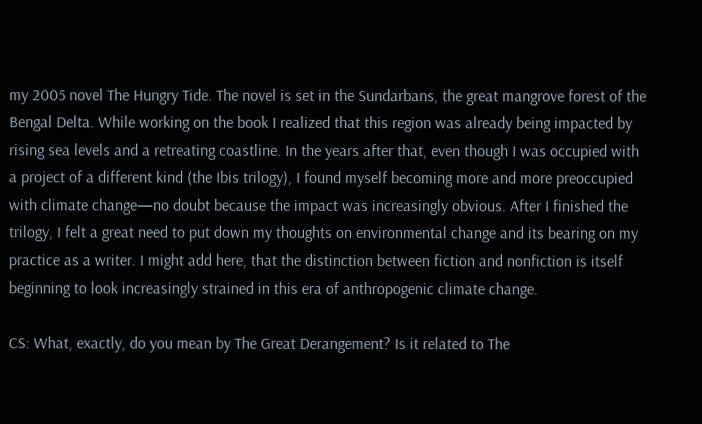my 2005 novel The Hungry Tide. The novel is set in the Sundarbans, the great mangrove forest of the Bengal Delta. While working on the book I realized that this region was already being impacted by rising sea levels and a retreating coastline. In the years after that, even though I was occupied with a project of a different kind (the Ibis trilogy), I found myself becoming more and more preoccupied with climate change—no doubt because the impact was increasingly obvious. After I finished the trilogy, I felt a great need to put down my thoughts on environmental change and its bearing on my practice as a writer. I might add here, that the distinction between fiction and nonfiction is itself beginning to look increasingly strained in this era of anthropogenic climate change.

CS: What, exactly, do you mean by The Great Derangement? Is it related to The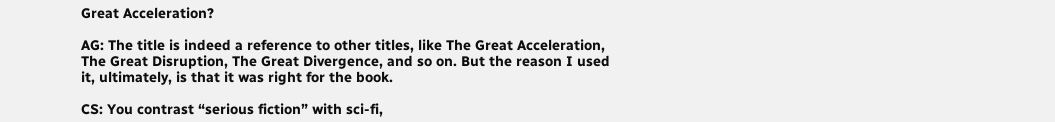Great Acceleration?

AG: The title is indeed a reference to other titles, like The Great Acceleration, The Great Disruption, The Great Divergence, and so on. But the reason I used it, ultimately, is that it was right for the book.

CS: You contrast “serious fiction” with sci-fi,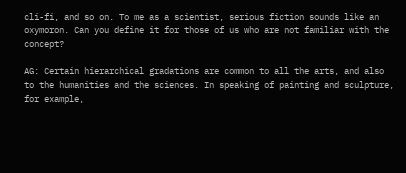cli-fi, and so on. To me as a scientist, serious fiction sounds like an oxymoron. Can you define it for those of us who are not familiar with the concept?

AG: Certain hierarchical gradations are common to all the arts, and also to the humanities and the sciences. In speaking of painting and sculpture, for example,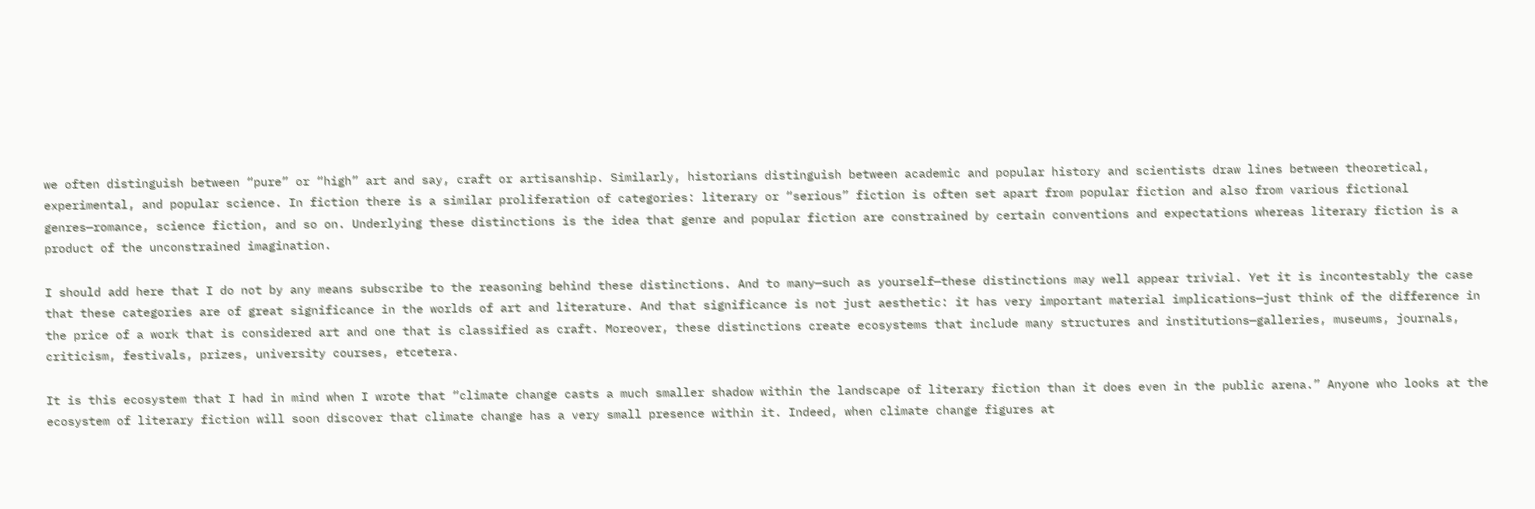we often distinguish between “pure” or “high” art and say, craft or artisanship. Similarly, historians distinguish between academic and popular history and scientists draw lines between theoretical, experimental, and popular science. In fiction there is a similar proliferation of categories: literary or “serious” fiction is often set apart from popular fiction and also from various fictional genres—romance, science fiction, and so on. Underlying these distinctions is the idea that genre and popular fiction are constrained by certain conventions and expectations whereas literary fiction is a product of the unconstrained imagination.

I should add here that I do not by any means subscribe to the reasoning behind these distinctions. And to many—such as yourself—these distinctions may well appear trivial. Yet it is incontestably the case that these categories are of great significance in the worlds of art and literature. And that significance is not just aesthetic: it has very important material implications—just think of the difference in the price of a work that is considered art and one that is classified as craft. Moreover, these distinctions create ecosystems that include many structures and institutions—galleries, museums, journals, criticism, festivals, prizes, university courses, etcetera.

It is this ecosystem that I had in mind when I wrote that “climate change casts a much smaller shadow within the landscape of literary fiction than it does even in the public arena.” Anyone who looks at the ecosystem of literary fiction will soon discover that climate change has a very small presence within it. Indeed, when climate change figures at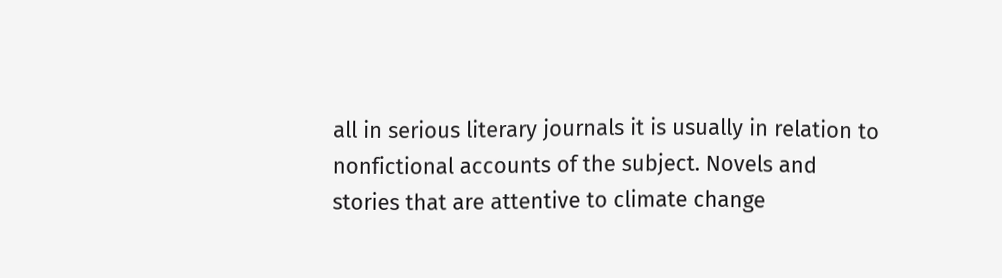all in serious literary journals it is usually in relation to nonfictional accounts of the subject. Novels and stories that are attentive to climate change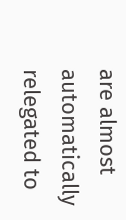are almost automatically relegated to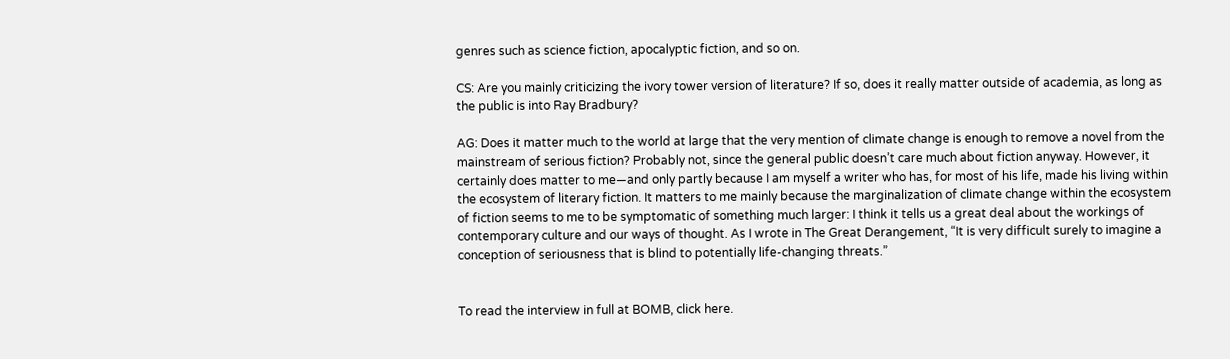genres such as science fiction, apocalyptic fiction, and so on.

CS: Are you mainly criticizing the ivory tower version of literature? If so, does it really matter outside of academia, as long as the public is into Ray Bradbury?

AG: Does it matter much to the world at large that the very mention of climate change is enough to remove a novel from the mainstream of serious fiction? Probably not, since the general public doesn’t care much about fiction anyway. However, it certainly does matter to me—and only partly because I am myself a writer who has, for most of his life, made his living within the ecosystem of literary fiction. It matters to me mainly because the marginalization of climate change within the ecosystem of fiction seems to me to be symptomatic of something much larger: I think it tells us a great deal about the workings of contemporary culture and our ways of thought. As I wrote in The Great Derangement, “It is very difficult surely to imagine a conception of seriousness that is blind to potentially life-changing threats.”


To read the interview in full at BOMB, click here.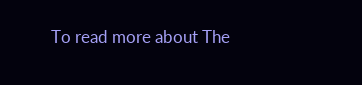To read more about The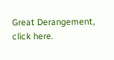Great Derangement, click here.